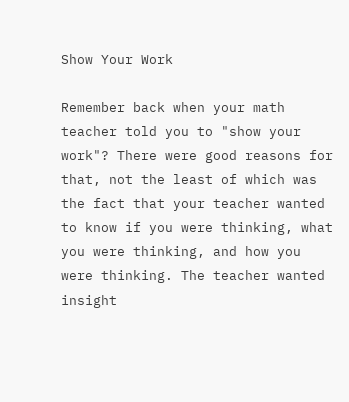Show Your Work

Remember back when your math teacher told you to "show your work"? There were good reasons for that, not the least of which was the fact that your teacher wanted to know if you were thinking, what you were thinking, and how you were thinking. The teacher wanted insight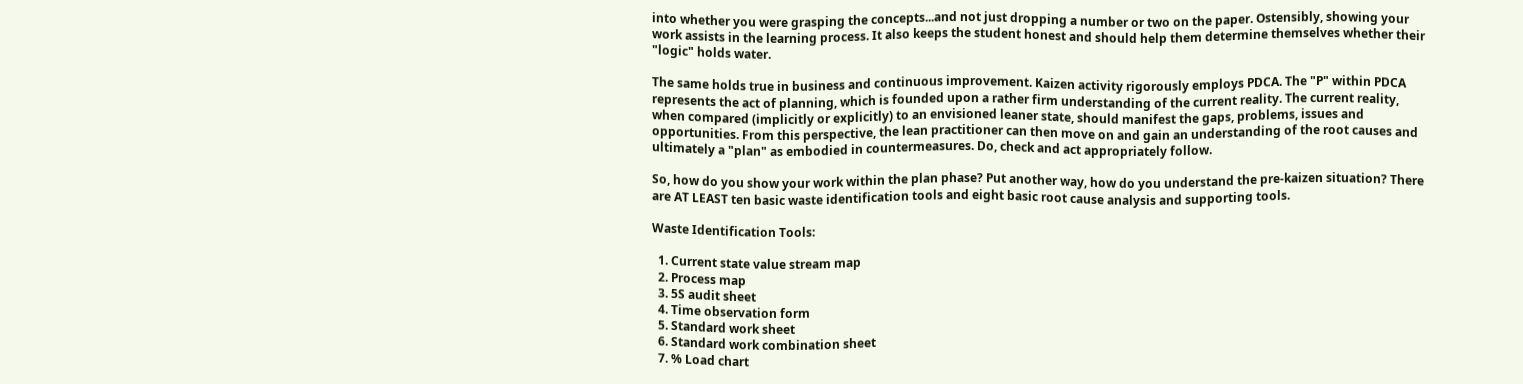into whether you were grasping the concepts...and not just dropping a number or two on the paper. Ostensibly, showing your work assists in the learning process. It also keeps the student honest and should help them determine themselves whether their "logic" holds water.

The same holds true in business and continuous improvement. Kaizen activity rigorously employs PDCA. The "P" within PDCA represents the act of planning, which is founded upon a rather firm understanding of the current reality. The current reality, when compared (implicitly or explicitly) to an envisioned leaner state, should manifest the gaps, problems, issues and opportunities. From this perspective, the lean practitioner can then move on and gain an understanding of the root causes and ultimately a "plan" as embodied in countermeasures. Do, check and act appropriately follow.

So, how do you show your work within the plan phase? Put another way, how do you understand the pre-kaizen situation? There are AT LEAST ten basic waste identification tools and eight basic root cause analysis and supporting tools.

Waste Identification Tools:

  1. Current state value stream map
  2. Process map
  3. 5S audit sheet
  4. Time observation form
  5. Standard work sheet
  6. Standard work combination sheet
  7. % Load chart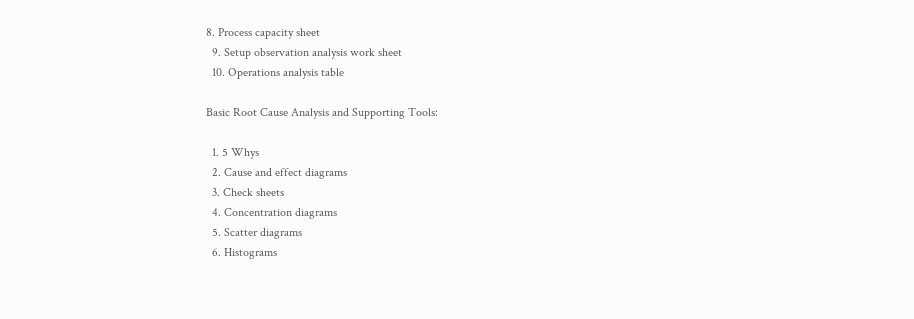8. Process capacity sheet
  9. Setup observation analysis work sheet
  10. Operations analysis table

Basic Root Cause Analysis and Supporting Tools:

  1. 5 Whys
  2. Cause and effect diagrams
  3. Check sheets
  4. Concentration diagrams
  5. Scatter diagrams
  6. Histograms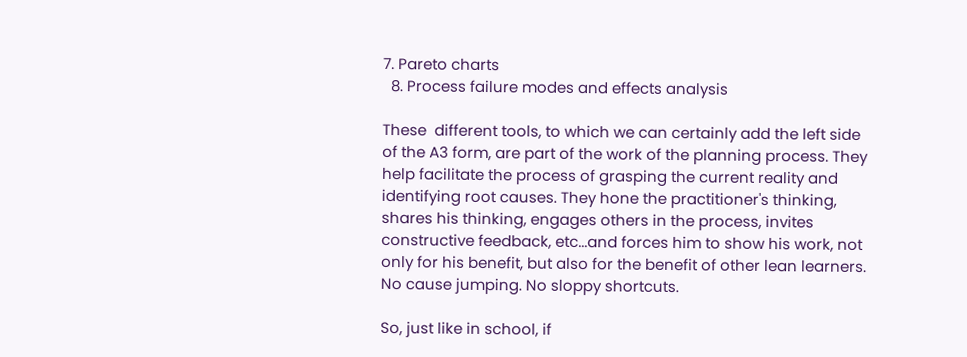7. Pareto charts
  8. Process failure modes and effects analysis

These  different tools, to which we can certainly add the left side of the A3 form, are part of the work of the planning process. They help facilitate the process of grasping the current reality and identifying root causes. They hone the practitioner's thinking, shares his thinking, engages others in the process, invites constructive feedback, etc...and forces him to show his work, not only for his benefit, but also for the benefit of other lean learners. No cause jumping. No sloppy shortcuts.

So, just like in school, if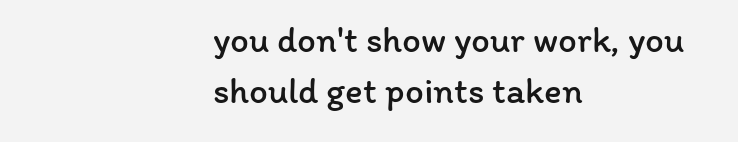you don't show your work, you should get points taken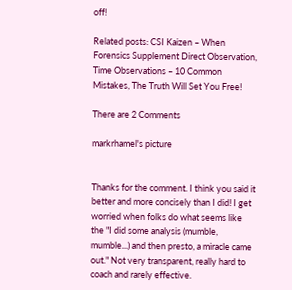off!

Related posts: CSI Kaizen – When Forensics Supplement Direct Observation, Time Observations – 10 Common Mistakes, The Truth Will Set You Free!

There are 2 Comments

markrhamel's picture


Thanks for the comment. I think you said it better and more concisely than I did! I get worried when folks do what seems like the "I did some analysis (mumble, mumble...) and then presto, a miracle came out." Not very transparent, really hard to coach and rarely effective.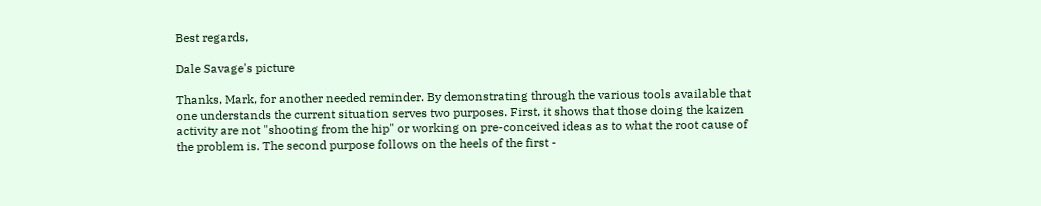Best regards,

Dale Savage's picture

Thanks, Mark, for another needed reminder. By demonstrating through the various tools available that one understands the current situation serves two purposes. First, it shows that those doing the kaizen activity are not "shooting from the hip" or working on pre-conceived ideas as to what the root cause of the problem is. The second purpose follows on the heels of the first -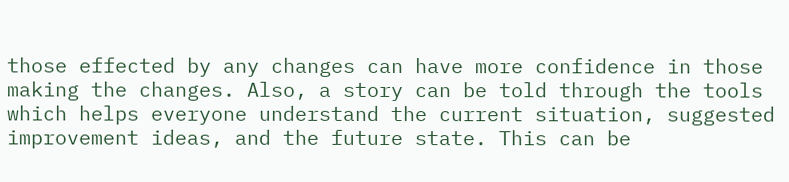those effected by any changes can have more confidence in those making the changes. Also, a story can be told through the tools which helps everyone understand the current situation, suggested improvement ideas, and the future state. This can be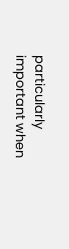particularly important when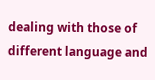dealing with those of different language and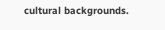cultural backgrounds.